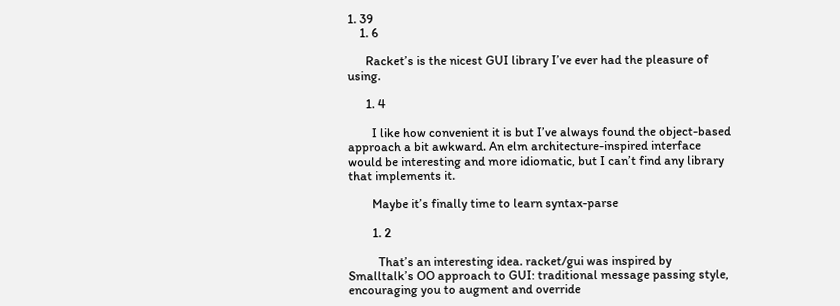1. 39
    1. 6

      Racket’s is the nicest GUI library I’ve ever had the pleasure of using.

      1. 4

        I like how convenient it is but I’ve always found the object-based approach a bit awkward. An elm architecture-inspired interface would be interesting and more idiomatic, but I can’t find any library that implements it.

        Maybe it’s finally time to learn syntax-parse

        1. 2

          That’s an interesting idea. racket/gui was inspired by Smalltalk’s OO approach to GUI: traditional message passing style, encouraging you to augment and override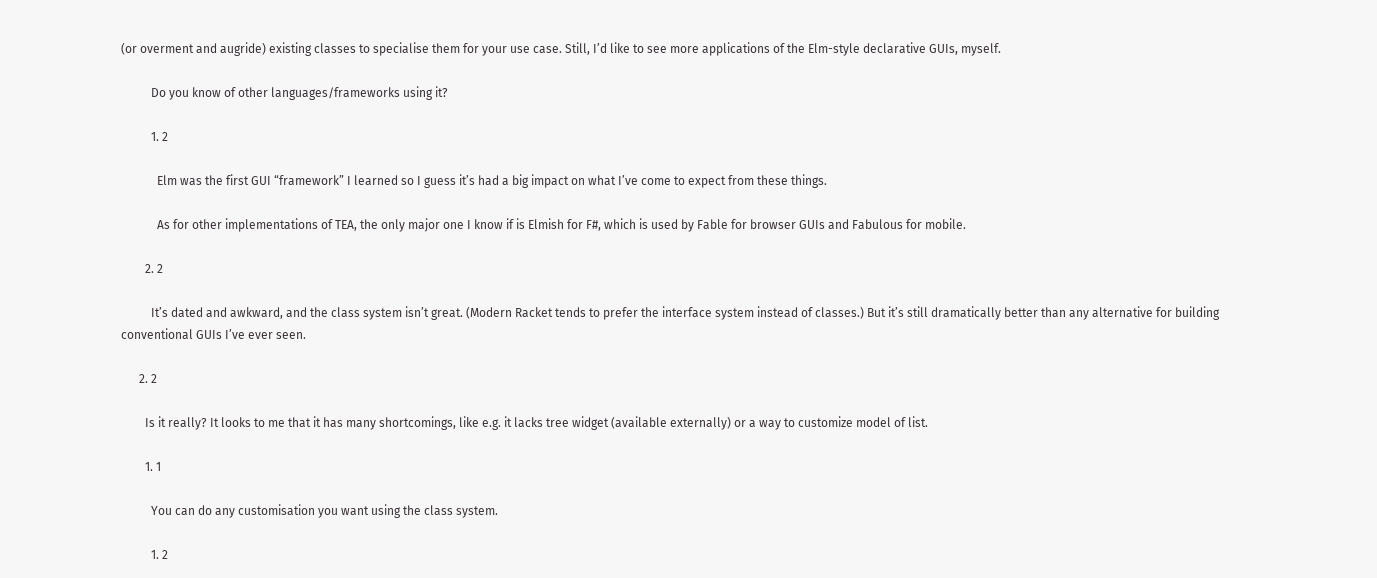(or overment and augride) existing classes to specialise them for your use case. Still, I’d like to see more applications of the Elm-style declarative GUIs, myself.

          Do you know of other languages/frameworks using it?

          1. 2

            Elm was the first GUI “framework” I learned so I guess it’s had a big impact on what I’ve come to expect from these things.

            As for other implementations of TEA, the only major one I know if is Elmish for F#, which is used by Fable for browser GUIs and Fabulous for mobile.

        2. 2

          It’s dated and awkward, and the class system isn’t great. (Modern Racket tends to prefer the interface system instead of classes.) But it’s still dramatically better than any alternative for building conventional GUIs I’ve ever seen.

      2. 2

        Is it really? It looks to me that it has many shortcomings, like e.g. it lacks tree widget (available externally) or a way to customize model of list.

        1. 1

          You can do any customisation you want using the class system.

          1. 2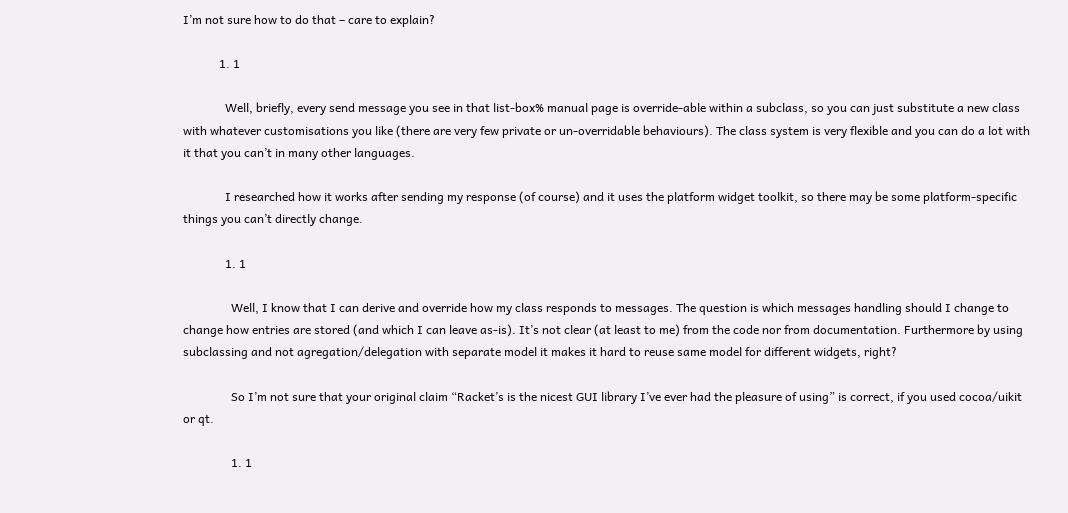I’m not sure how to do that – care to explain?

            1. 1

              Well, briefly, every send message you see in that list-box% manual page is override-able within a subclass, so you can just substitute a new class with whatever customisations you like (there are very few private or un-overridable behaviours). The class system is very flexible and you can do a lot with it that you can’t in many other languages.

              I researched how it works after sending my response (of course) and it uses the platform widget toolkit, so there may be some platform-specific things you can’t directly change.

              1. 1

                Well, I know that I can derive and override how my class responds to messages. The question is which messages handling should I change to change how entries are stored (and which I can leave as-is). It’s not clear (at least to me) from the code nor from documentation. Furthermore by using subclassing and not agregation/delegation with separate model it makes it hard to reuse same model for different widgets, right?

                So I’m not sure that your original claim “Racket’s is the nicest GUI library I’ve ever had the pleasure of using” is correct, if you used cocoa/uikit or qt.

                1. 1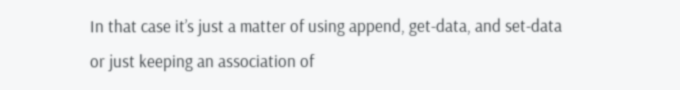In that case it’s just a matter of using append, get-data, and set-data or just keeping an association of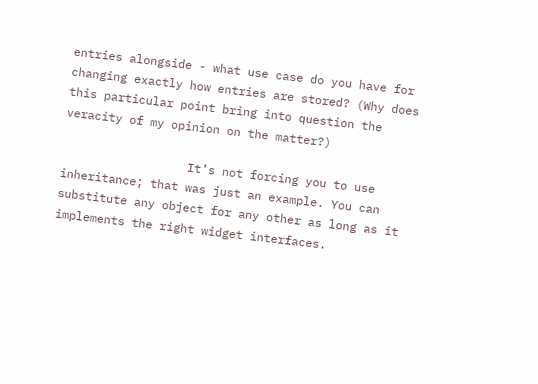entries alongside - what use case do you have for changing exactly how entries are stored? (Why does this particular point bring into question the veracity of my opinion on the matter?)

                  It’s not forcing you to use inheritance; that was just an example. You can substitute any object for any other as long as it implements the right widget interfaces.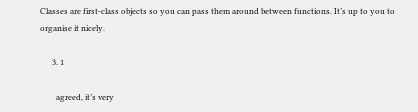Classes are first-class objects so you can pass them around between functions. It’s up to you to organise it nicely.

      3. 1

        agreed, it’s very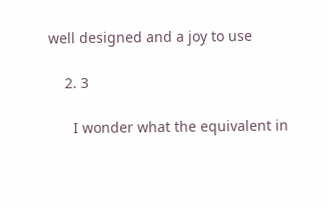well designed and a joy to use

    2. 3

      I wonder what the equivalent in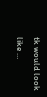tk would look like …